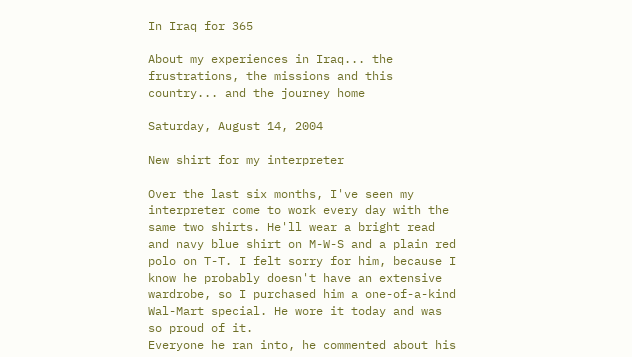In Iraq for 365

About my experiences in Iraq... the frustrations, the missions and this country... and the journey home

Saturday, August 14, 2004

New shirt for my interpreter

Over the last six months, I've seen my interpreter come to work every day with the same two shirts. He'll wear a bright read and navy blue shirt on M-W-S and a plain red polo on T-T. I felt sorry for him, because I know he probably doesn't have an extensive wardrobe, so I purchased him a one-of-a-kind Wal-Mart special. He wore it today and was so proud of it.
Everyone he ran into, he commented about his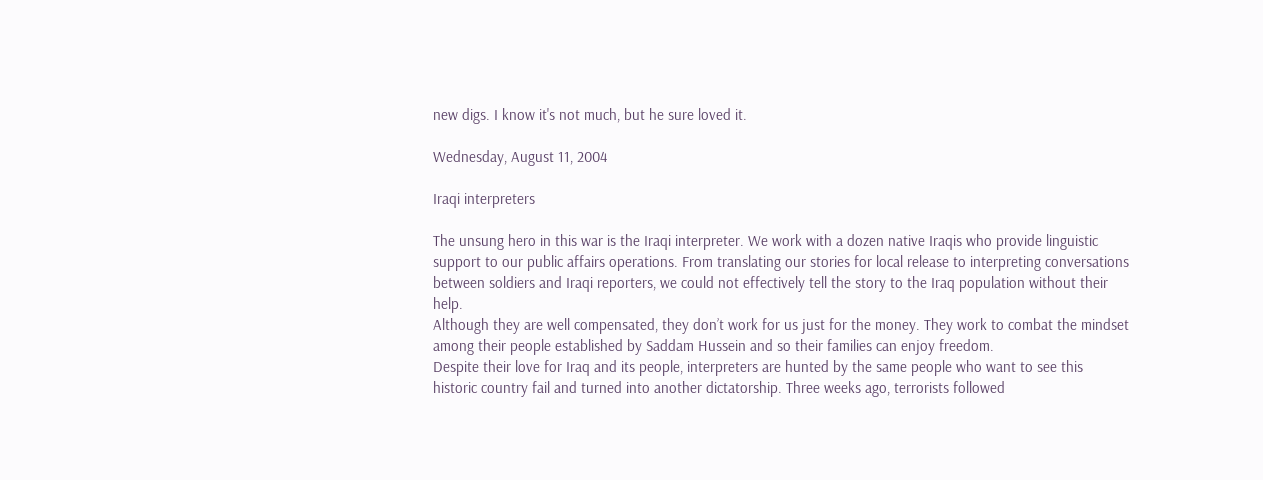new digs. I know it's not much, but he sure loved it.

Wednesday, August 11, 2004

Iraqi interpreters

The unsung hero in this war is the Iraqi interpreter. We work with a dozen native Iraqis who provide linguistic support to our public affairs operations. From translating our stories for local release to interpreting conversations between soldiers and Iraqi reporters, we could not effectively tell the story to the Iraq population without their help.
Although they are well compensated, they don’t work for us just for the money. They work to combat the mindset among their people established by Saddam Hussein and so their families can enjoy freedom.
Despite their love for Iraq and its people, interpreters are hunted by the same people who want to see this historic country fail and turned into another dictatorship. Three weeks ago, terrorists followed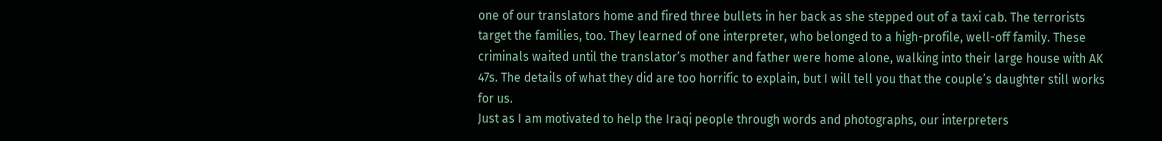one of our translators home and fired three bullets in her back as she stepped out of a taxi cab. The terrorists target the families, too. They learned of one interpreter, who belonged to a high-profile, well-off family. These criminals waited until the translator’s mother and father were home alone, walking into their large house with AK 47s. The details of what they did are too horrific to explain, but I will tell you that the couple’s daughter still works for us.
Just as I am motivated to help the Iraqi people through words and photographs, our interpreters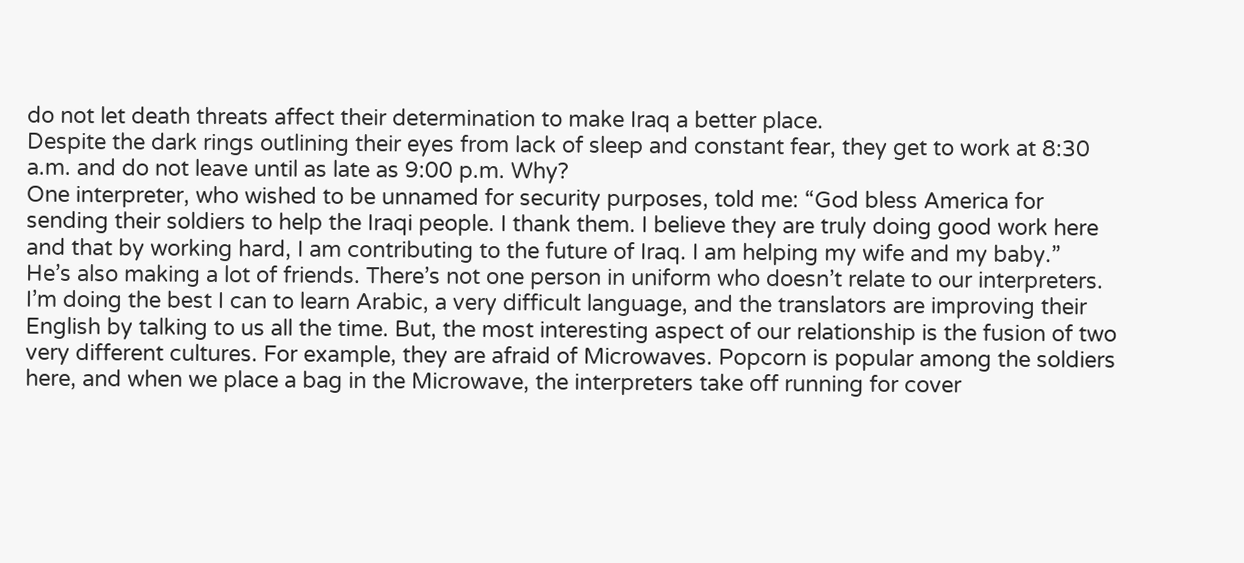do not let death threats affect their determination to make Iraq a better place.
Despite the dark rings outlining their eyes from lack of sleep and constant fear, they get to work at 8:30 a.m. and do not leave until as late as 9:00 p.m. Why?
One interpreter, who wished to be unnamed for security purposes, told me: “God bless America for sending their soldiers to help the Iraqi people. I thank them. I believe they are truly doing good work here and that by working hard, I am contributing to the future of Iraq. I am helping my wife and my baby.”
He’s also making a lot of friends. There’s not one person in uniform who doesn’t relate to our interpreters. I’m doing the best I can to learn Arabic, a very difficult language, and the translators are improving their English by talking to us all the time. But, the most interesting aspect of our relationship is the fusion of two very different cultures. For example, they are afraid of Microwaves. Popcorn is popular among the soldiers here, and when we place a bag in the Microwave, the interpreters take off running for cover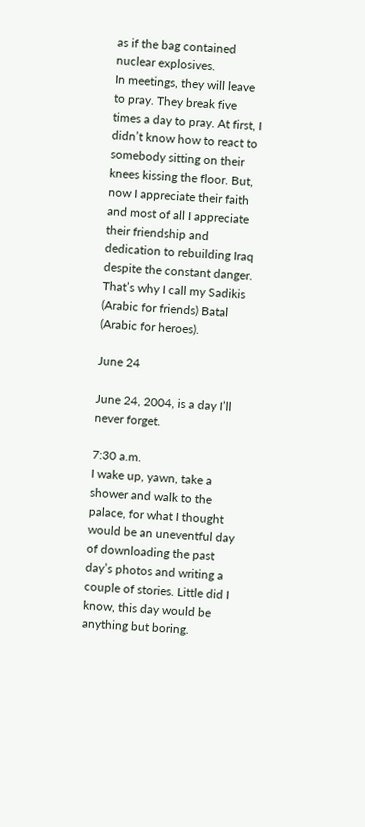as if the bag contained nuclear explosives.
In meetings, they will leave to pray. They break five times a day to pray. At first, I didn’t know how to react to somebody sitting on their knees kissing the floor. But, now I appreciate their faith and most of all I appreciate their friendship and dedication to rebuilding Iraq despite the constant danger.
That’s why I call my Sadikis (Arabic for friends) Batal (Arabic for heroes).

June 24

June 24, 2004, is a day I’ll never forget.

7:30 a.m.
I wake up, yawn, take a shower and walk to the palace, for what I thought would be an uneventful day of downloading the past day’s photos and writing a couple of stories. Little did I know, this day would be anything but boring.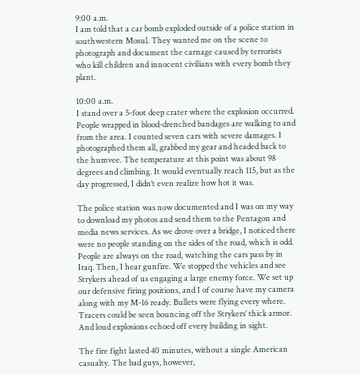9:00 a.m.
I am told that a car bomb exploded outside of a police station in southwestern Mosul. They wanted me on the scene to photograph and document the carnage caused by terrorists who kill children and innocent civilians with every bomb they plant.

10:00 a.m.
I stand over a 5-foot deep crater where the explosion occurred. People wrapped in blood-drenched bandages are walking to and from the area. I counted seven cars with severe damages. I photographed them all, grabbed my gear and headed back to the humvee. The temperature at this point was about 98 degrees and climbing. It would eventually reach 115, but as the day progressed, I didn’t even realize how hot it was.

The police station was now documented and I was on my way to download my photos and send them to the Pentagon and media news services. As we drove over a bridge, I noticed there were no people standing on the sides of the road, which is odd. People are always on the road, watching the cars pass by in Iraq. Then, I hear gunfire. We stopped the vehicles and see Strykers ahead of us engaging a large enemy force. We set up our defensive firing positions, and I of course have my camera along with my M-16 ready. Bullets were flying every where. Tracers could be seen bouncing off the Strykers’ thick armor. And loud explosions echoed off every building in sight.

The fire fight lasted 40 minutes, without a single American casualty. The bad guys, however,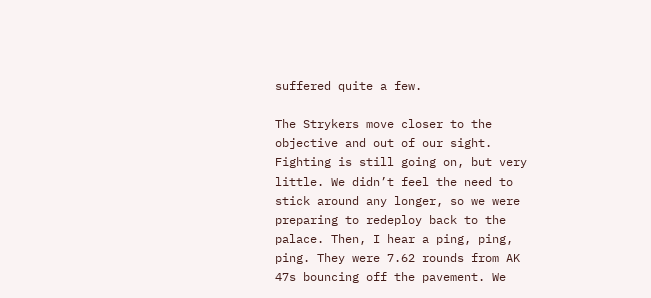suffered quite a few.

The Strykers move closer to the objective and out of our sight. Fighting is still going on, but very little. We didn’t feel the need to stick around any longer, so we were preparing to redeploy back to the palace. Then, I hear a ping, ping, ping. They were 7.62 rounds from AK 47s bouncing off the pavement. We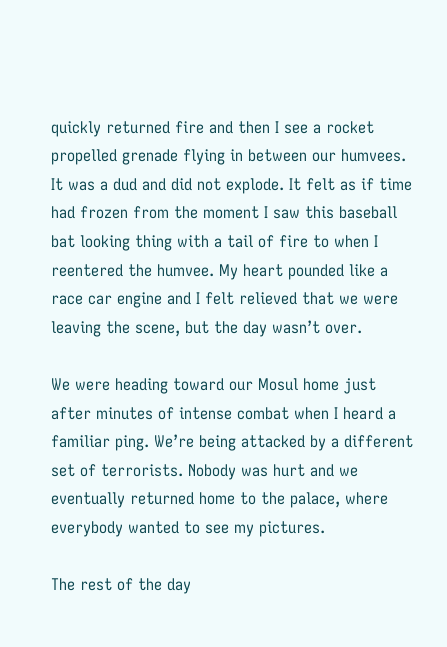quickly returned fire and then I see a rocket propelled grenade flying in between our humvees. It was a dud and did not explode. It felt as if time had frozen from the moment I saw this baseball bat looking thing with a tail of fire to when I reentered the humvee. My heart pounded like a race car engine and I felt relieved that we were leaving the scene, but the day wasn’t over.

We were heading toward our Mosul home just after minutes of intense combat when I heard a familiar ping. We’re being attacked by a different set of terrorists. Nobody was hurt and we eventually returned home to the palace, where everybody wanted to see my pictures.

The rest of the day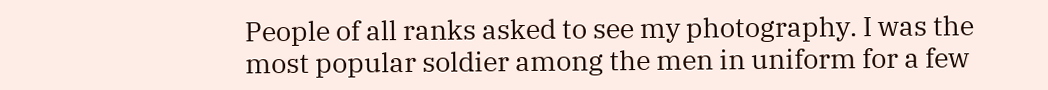People of all ranks asked to see my photography. I was the most popular soldier among the men in uniform for a few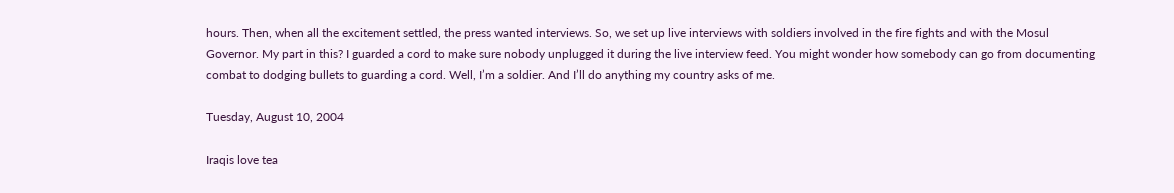hours. Then, when all the excitement settled, the press wanted interviews. So, we set up live interviews with soldiers involved in the fire fights and with the Mosul Governor. My part in this? I guarded a cord to make sure nobody unplugged it during the live interview feed. You might wonder how somebody can go from documenting combat to dodging bullets to guarding a cord. Well, I’m a soldier. And I’ll do anything my country asks of me.

Tuesday, August 10, 2004

Iraqis love tea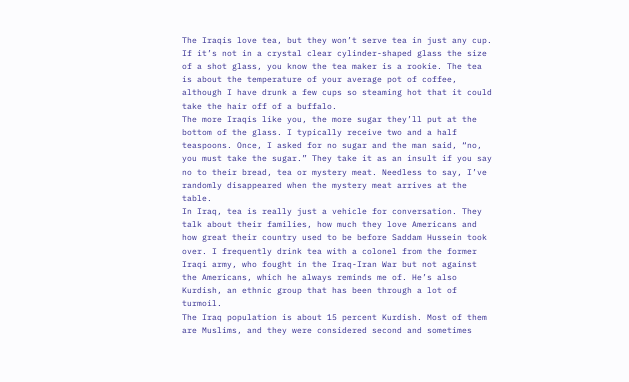The Iraqis love tea, but they won’t serve tea in just any cup. If it’s not in a crystal clear cylinder-shaped glass the size of a shot glass, you know the tea maker is a rookie. The tea is about the temperature of your average pot of coffee, although I have drunk a few cups so steaming hot that it could take the hair off of a buffalo.
The more Iraqis like you, the more sugar they’ll put at the bottom of the glass. I typically receive two and a half teaspoons. Once, I asked for no sugar and the man said, “no, you must take the sugar.” They take it as an insult if you say no to their bread, tea or mystery meat. Needless to say, I’ve randomly disappeared when the mystery meat arrives at the table.
In Iraq, tea is really just a vehicle for conversation. They talk about their families, how much they love Americans and how great their country used to be before Saddam Hussein took over. I frequently drink tea with a colonel from the former Iraqi army, who fought in the Iraq-Iran War but not against the Americans, which he always reminds me of. He’s also Kurdish, an ethnic group that has been through a lot of turmoil.
The Iraq population is about 15 percent Kurdish. Most of them are Muslims, and they were considered second and sometimes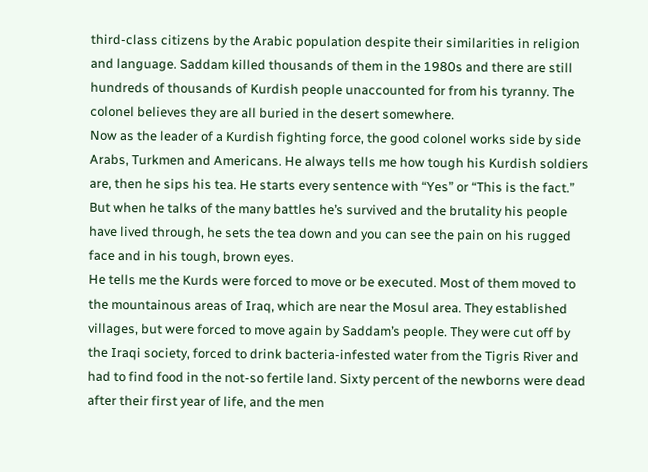third-class citizens by the Arabic population despite their similarities in religion and language. Saddam killed thousands of them in the 1980s and there are still hundreds of thousands of Kurdish people unaccounted for from his tyranny. The colonel believes they are all buried in the desert somewhere.
Now as the leader of a Kurdish fighting force, the good colonel works side by side Arabs, Turkmen and Americans. He always tells me how tough his Kurdish soldiers are, then he sips his tea. He starts every sentence with “Yes” or “This is the fact.”
But when he talks of the many battles he’s survived and the brutality his people have lived through, he sets the tea down and you can see the pain on his rugged face and in his tough, brown eyes.
He tells me the Kurds were forced to move or be executed. Most of them moved to the mountainous areas of Iraq, which are near the Mosul area. They established villages, but were forced to move again by Saddam’s people. They were cut off by the Iraqi society, forced to drink bacteria-infested water from the Tigris River and had to find food in the not-so fertile land. Sixty percent of the newborns were dead after their first year of life, and the men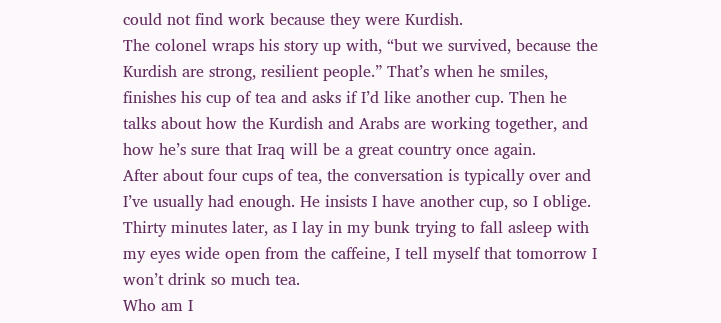could not find work because they were Kurdish.
The colonel wraps his story up with, “but we survived, because the Kurdish are strong, resilient people.” That’s when he smiles, finishes his cup of tea and asks if I’d like another cup. Then he talks about how the Kurdish and Arabs are working together, and how he’s sure that Iraq will be a great country once again.
After about four cups of tea, the conversation is typically over and I’ve usually had enough. He insists I have another cup, so I oblige. Thirty minutes later, as I lay in my bunk trying to fall asleep with my eyes wide open from the caffeine, I tell myself that tomorrow I won’t drink so much tea.
Who am I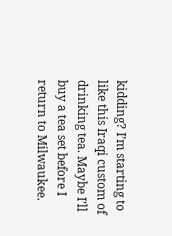kidding? I’m starting to like this Iraqi custom of drinking tea. Maybe I’ll buy a tea set before I return to Milwaukee.